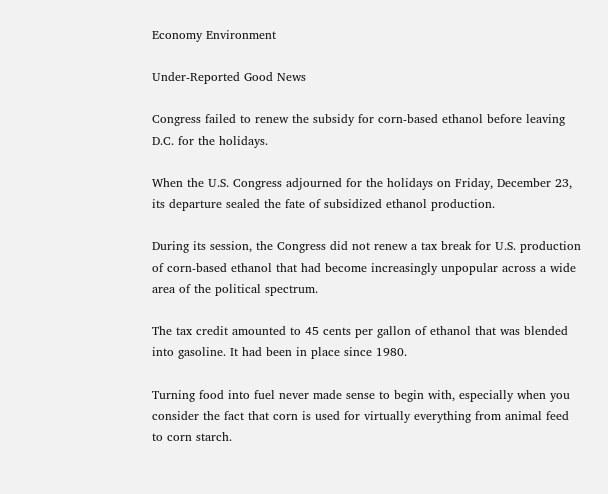Economy Environment

Under-Reported Good News

Congress failed to renew the subsidy for corn-based ethanol before leaving D.C. for the holidays.

When the U.S. Congress adjourned for the holidays on Friday, December 23, its departure sealed the fate of subsidized ethanol production.

During its session, the Congress did not renew a tax break for U.S. production of corn-based ethanol that had become increasingly unpopular across a wide area of the political spectrum.

The tax credit amounted to 45 cents per gallon of ethanol that was blended into gasoline. It had been in place since 1980.

Turning food into fuel never made sense to begin with, especially when you consider the fact that corn is used for virtually everything from animal feed to corn starch.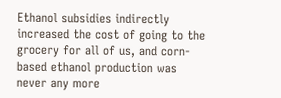Ethanol subsidies indirectly increased the cost of going to the grocery for all of us, and corn-based ethanol production was never any more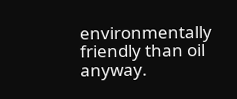environmentally friendly than oil anyway.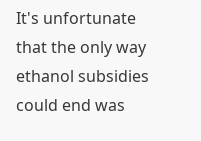It's unfortunate that the only way ethanol subsidies could end was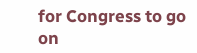for Congress to go on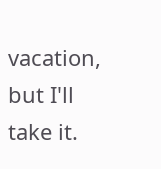vacation, but I'll take it.